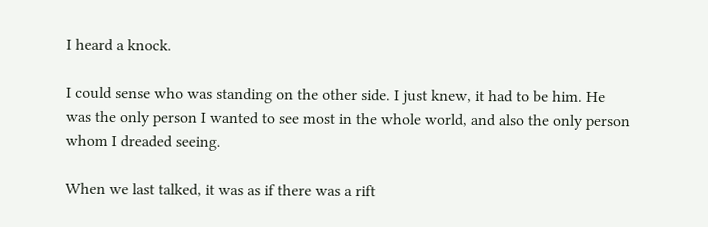I heard a knock.

I could sense who was standing on the other side. I just knew, it had to be him. He was the only person I wanted to see most in the whole world, and also the only person whom I dreaded seeing.

When we last talked, it was as if there was a rift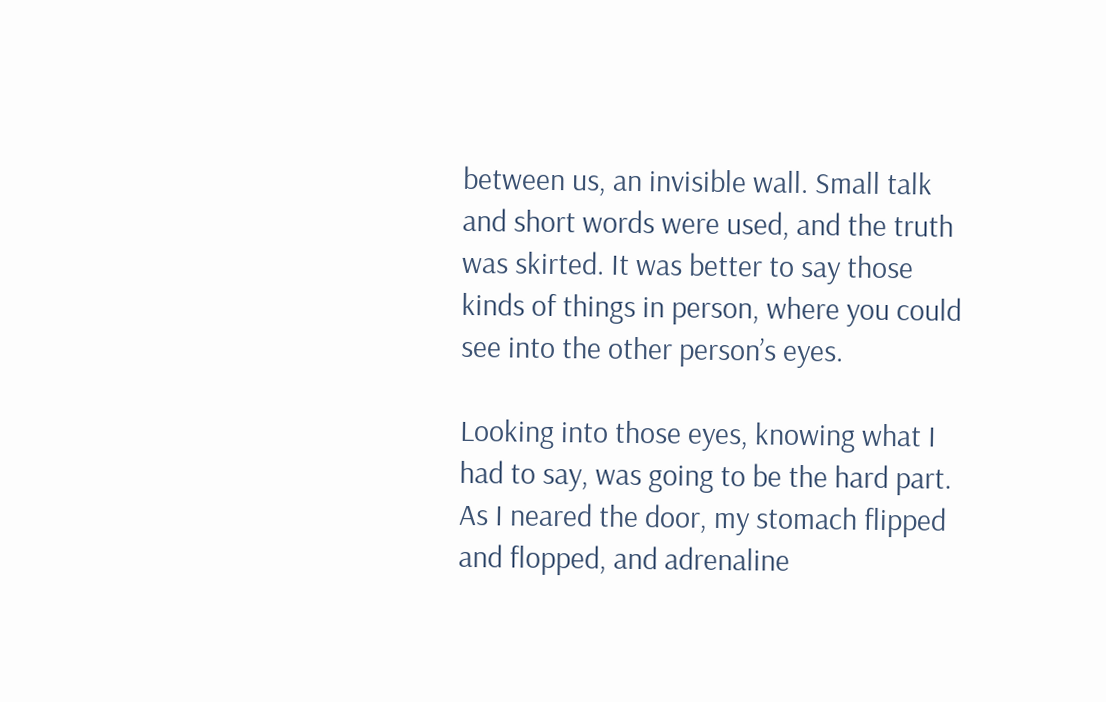between us, an invisible wall. Small talk and short words were used, and the truth was skirted. It was better to say those kinds of things in person, where you could see into the other person’s eyes.

Looking into those eyes, knowing what I had to say, was going to be the hard part. As I neared the door, my stomach flipped and flopped, and adrenaline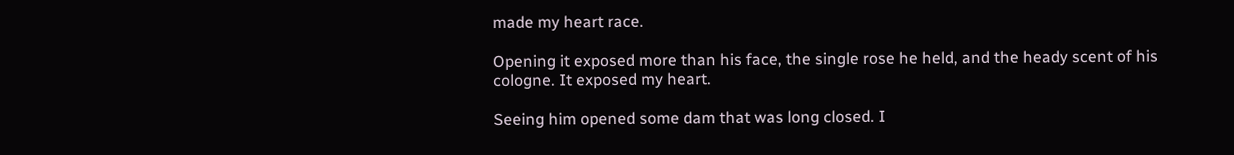made my heart race.

Opening it exposed more than his face, the single rose he held, and the heady scent of his cologne. It exposed my heart.

Seeing him opened some dam that was long closed. I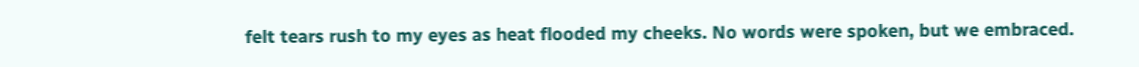felt tears rush to my eyes as heat flooded my cheeks. No words were spoken, but we embraced.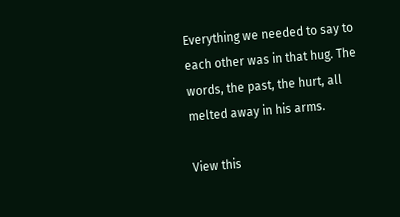Everything we needed to say to each other was in that hug. The words, the past, the hurt, all melted away in his arms.

View this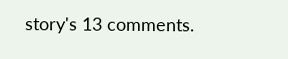story's 13 comments.